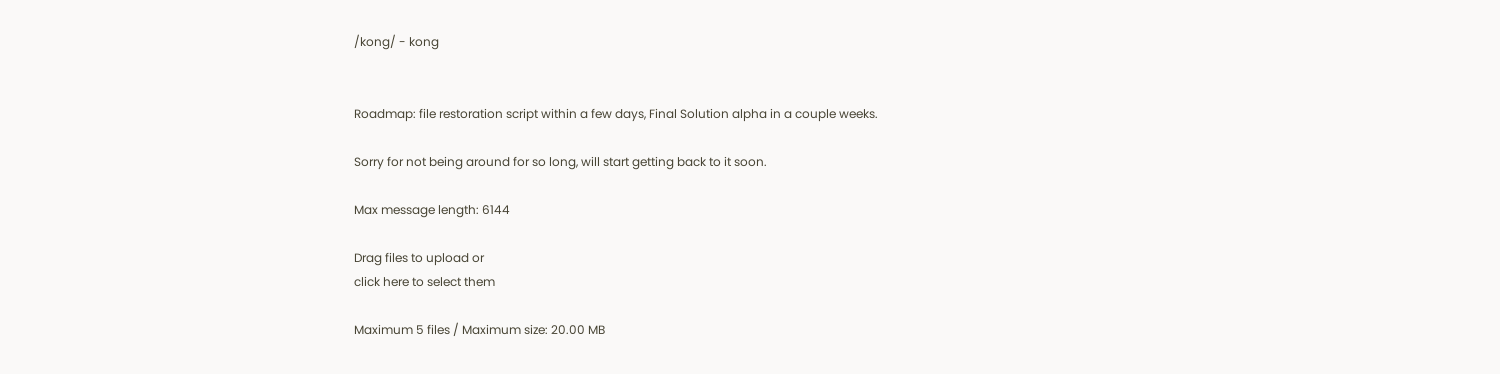/kong/ - kong


Roadmap: file restoration script within a few days, Final Solution alpha in a couple weeks.

Sorry for not being around for so long, will start getting back to it soon.

Max message length: 6144

Drag files to upload or
click here to select them

Maximum 5 files / Maximum size: 20.00 MB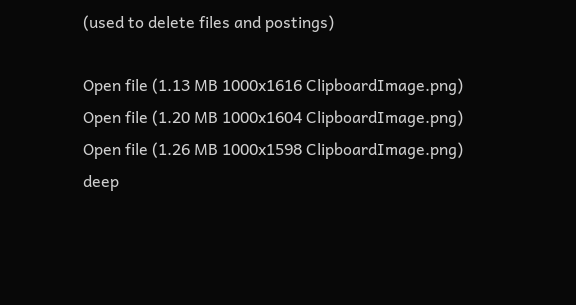(used to delete files and postings)

Open file (1.13 MB 1000x1616 ClipboardImage.png)
Open file (1.20 MB 1000x1604 ClipboardImage.png)
Open file (1.26 MB 1000x1598 ClipboardImage.png)
deep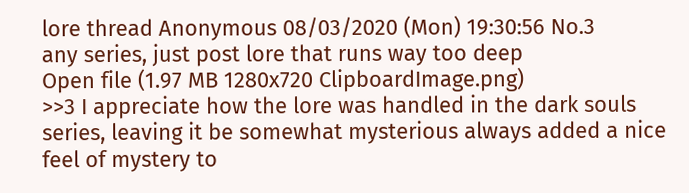lore thread Anonymous 08/03/2020 (Mon) 19:30:56 No.3
any series, just post lore that runs way too deep
Open file (1.97 MB 1280x720 ClipboardImage.png)
>>3 I appreciate how the lore was handled in the dark souls series, leaving it be somewhat mysterious always added a nice feel of mystery to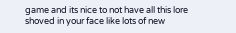game and its nice to not have all this lore shoved in your face like lots of new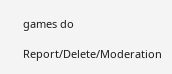games do

Report/Delete/Moderation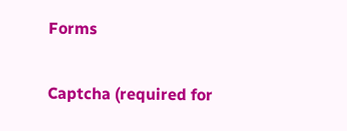Forms

Captcha (required for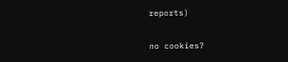reports)

no cookies?